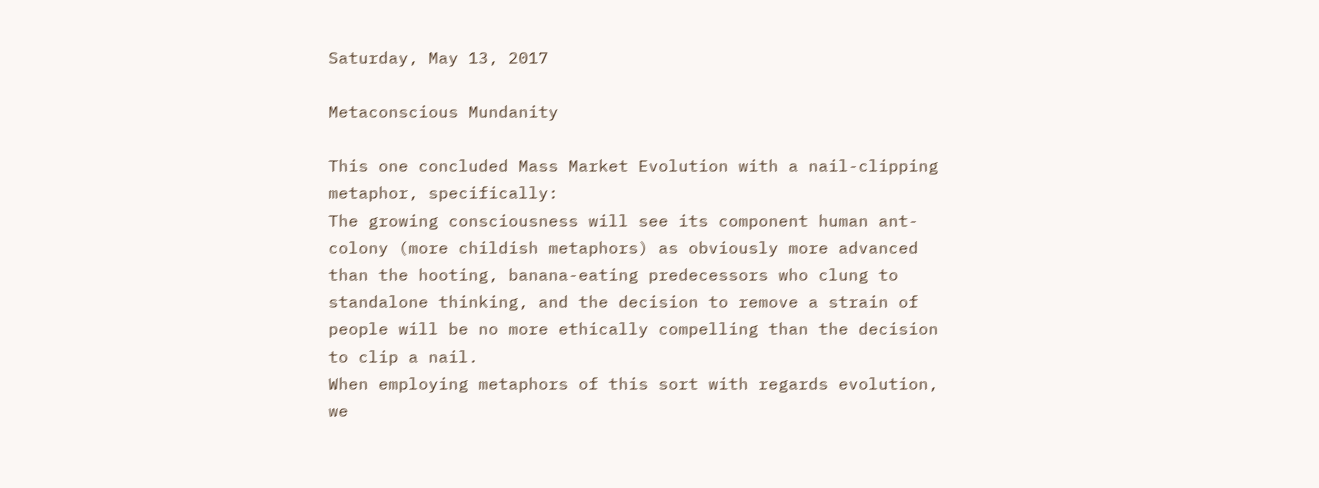Saturday, May 13, 2017

Metaconscious Mundanity

This one concluded Mass Market Evolution with a nail-clipping metaphor, specifically:
The growing consciousness will see its component human ant-colony (more childish metaphors) as obviously more advanced than the hooting, banana-eating predecessors who clung to standalone thinking, and the decision to remove a strain of people will be no more ethically compelling than the decision to clip a nail.
When employing metaphors of this sort with regards evolution, we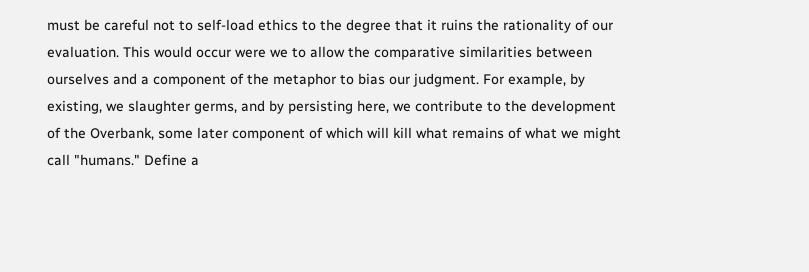must be careful not to self-load ethics to the degree that it ruins the rationality of our evaluation. This would occur were we to allow the comparative similarities between ourselves and a component of the metaphor to bias our judgment. For example, by existing, we slaughter germs, and by persisting here, we contribute to the development of the Overbank, some later component of which will kill what remains of what we might call "humans." Define a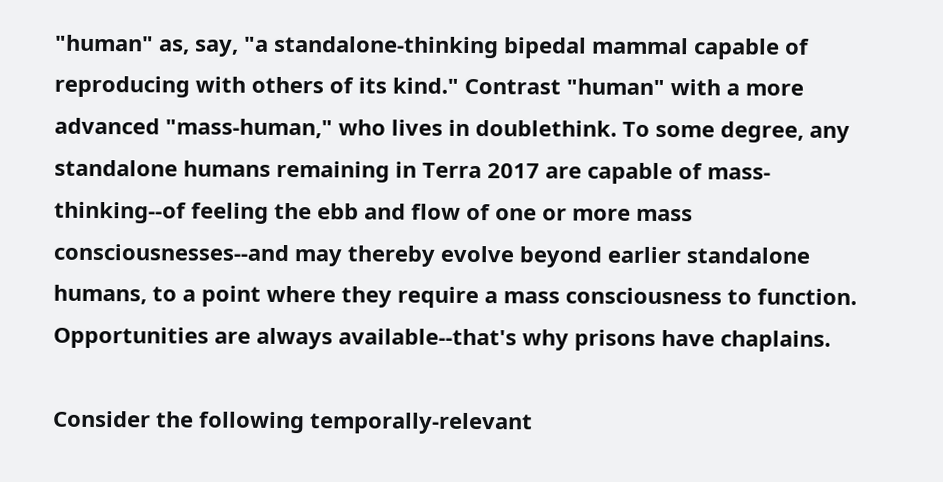"human" as, say, "a standalone-thinking bipedal mammal capable of reproducing with others of its kind." Contrast "human" with a more advanced "mass-human," who lives in doublethink. To some degree, any standalone humans remaining in Terra 2017 are capable of mass-thinking--of feeling the ebb and flow of one or more mass consciousnesses--and may thereby evolve beyond earlier standalone humans, to a point where they require a mass consciousness to function. Opportunities are always available--that's why prisons have chaplains.

Consider the following temporally-relevant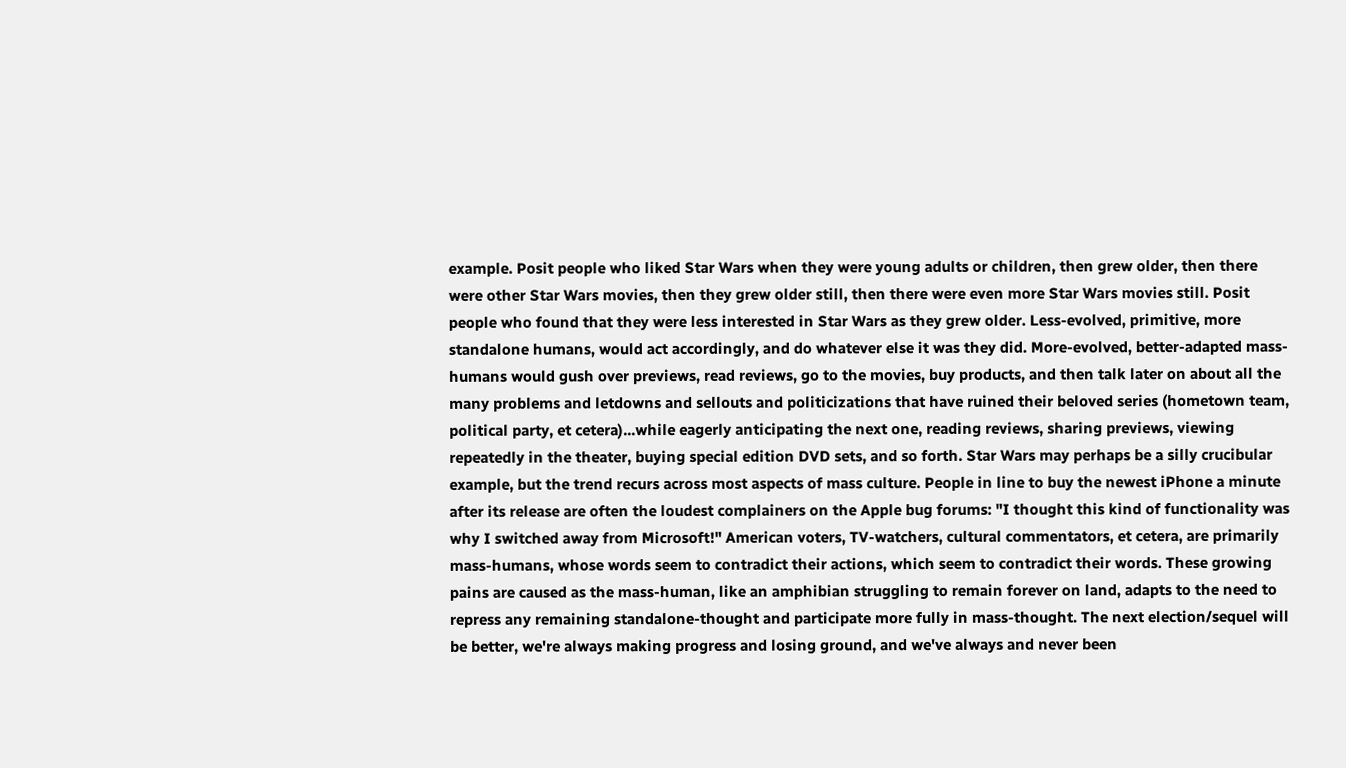example. Posit people who liked Star Wars when they were young adults or children, then grew older, then there were other Star Wars movies, then they grew older still, then there were even more Star Wars movies still. Posit people who found that they were less interested in Star Wars as they grew older. Less-evolved, primitive, more standalone humans, would act accordingly, and do whatever else it was they did. More-evolved, better-adapted mass-humans would gush over previews, read reviews, go to the movies, buy products, and then talk later on about all the many problems and letdowns and sellouts and politicizations that have ruined their beloved series (hometown team, political party, et cetera)...while eagerly anticipating the next one, reading reviews, sharing previews, viewing repeatedly in the theater, buying special edition DVD sets, and so forth. Star Wars may perhaps be a silly crucibular example, but the trend recurs across most aspects of mass culture. People in line to buy the newest iPhone a minute after its release are often the loudest complainers on the Apple bug forums: "I thought this kind of functionality was why I switched away from Microsoft!" American voters, TV-watchers, cultural commentators, et cetera, are primarily mass-humans, whose words seem to contradict their actions, which seem to contradict their words. These growing pains are caused as the mass-human, like an amphibian struggling to remain forever on land, adapts to the need to repress any remaining standalone-thought and participate more fully in mass-thought. The next election/sequel will be better, we're always making progress and losing ground, and we've always and never been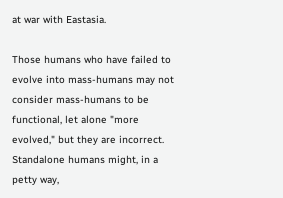at war with Eastasia.

Those humans who have failed to evolve into mass-humans may not consider mass-humans to be functional, let alone "more evolved," but they are incorrect. Standalone humans might, in a petty way,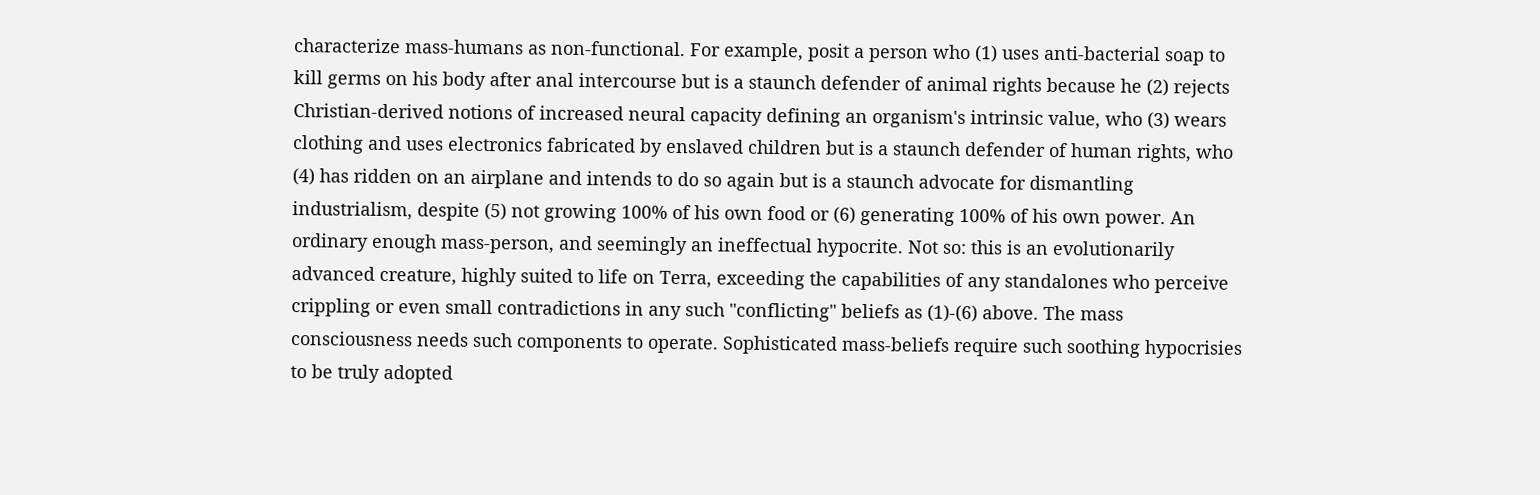characterize mass-humans as non-functional. For example, posit a person who (1) uses anti-bacterial soap to kill germs on his body after anal intercourse but is a staunch defender of animal rights because he (2) rejects Christian-derived notions of increased neural capacity defining an organism's intrinsic value, who (3) wears clothing and uses electronics fabricated by enslaved children but is a staunch defender of human rights, who (4) has ridden on an airplane and intends to do so again but is a staunch advocate for dismantling industrialism, despite (5) not growing 100% of his own food or (6) generating 100% of his own power. An ordinary enough mass-person, and seemingly an ineffectual hypocrite. Not so: this is an evolutionarily advanced creature, highly suited to life on Terra, exceeding the capabilities of any standalones who perceive crippling or even small contradictions in any such "conflicting" beliefs as (1)-(6) above. The mass consciousness needs such components to operate. Sophisticated mass-beliefs require such soothing hypocrisies to be truly adopted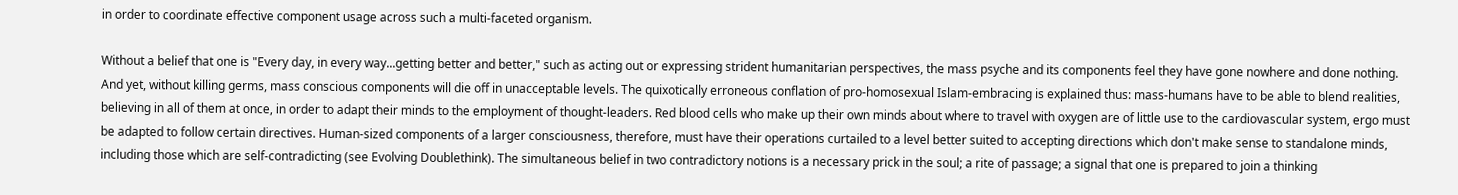in order to coordinate effective component usage across such a multi-faceted organism.

Without a belief that one is "Every day, in every way...getting better and better," such as acting out or expressing strident humanitarian perspectives, the mass psyche and its components feel they have gone nowhere and done nothing. And yet, without killing germs, mass conscious components will die off in unacceptable levels. The quixotically erroneous conflation of pro-homosexual Islam-embracing is explained thus: mass-humans have to be able to blend realities, believing in all of them at once, in order to adapt their minds to the employment of thought-leaders. Red blood cells who make up their own minds about where to travel with oxygen are of little use to the cardiovascular system, ergo must be adapted to follow certain directives. Human-sized components of a larger consciousness, therefore, must have their operations curtailed to a level better suited to accepting directions which don't make sense to standalone minds, including those which are self-contradicting (see Evolving Doublethink). The simultaneous belief in two contradictory notions is a necessary prick in the soul; a rite of passage; a signal that one is prepared to join a thinking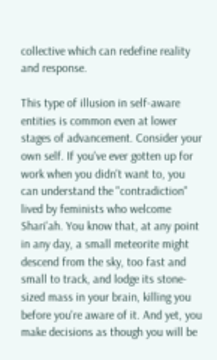collective which can redefine reality and response.

This type of illusion in self-aware entities is common even at lower stages of advancement. Consider your own self. If you've ever gotten up for work when you didn't want to, you can understand the "contradiction" lived by feminists who welcome Shari'ah. You know that, at any point in any day, a small meteorite might descend from the sky, too fast and small to track, and lodge its stone-sized mass in your brain, killing you before you're aware of it. And yet, you make decisions as though you will be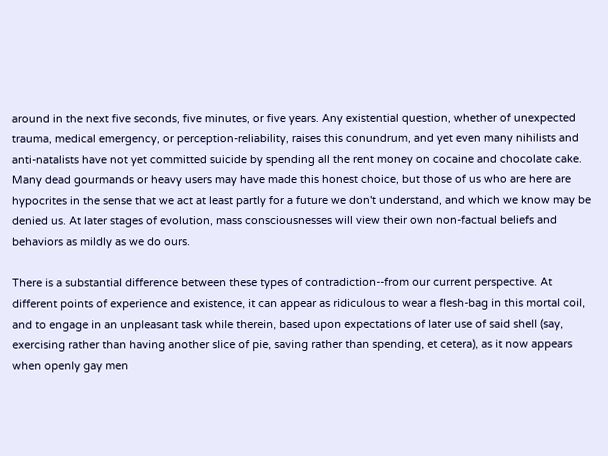around in the next five seconds, five minutes, or five years. Any existential question, whether of unexpected trauma, medical emergency, or perception-reliability, raises this conundrum, and yet even many nihilists and anti-natalists have not yet committed suicide by spending all the rent money on cocaine and chocolate cake. Many dead gourmands or heavy users may have made this honest choice, but those of us who are here are hypocrites in the sense that we act at least partly for a future we don't understand, and which we know may be denied us. At later stages of evolution, mass consciousnesses will view their own non-factual beliefs and behaviors as mildly as we do ours.

There is a substantial difference between these types of contradiction--from our current perspective. At different points of experience and existence, it can appear as ridiculous to wear a flesh-bag in this mortal coil, and to engage in an unpleasant task while therein, based upon expectations of later use of said shell (say, exercising rather than having another slice of pie, saving rather than spending, et cetera), as it now appears when openly gay men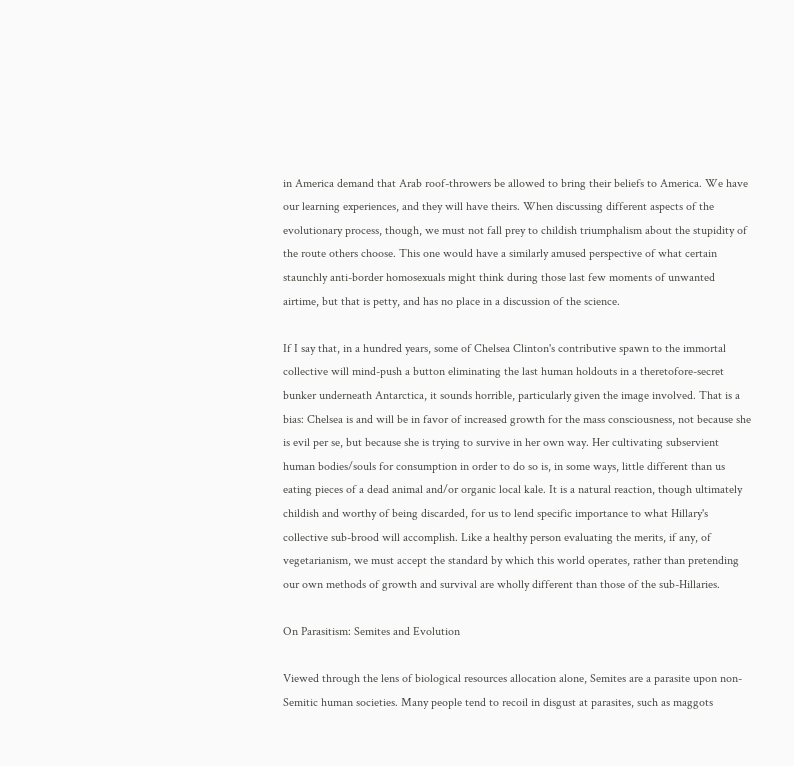in America demand that Arab roof-throwers be allowed to bring their beliefs to America. We have our learning experiences, and they will have theirs. When discussing different aspects of the evolutionary process, though, we must not fall prey to childish triumphalism about the stupidity of the route others choose. This one would have a similarly amused perspective of what certain staunchly anti-border homosexuals might think during those last few moments of unwanted airtime, but that is petty, and has no place in a discussion of the science.

If I say that, in a hundred years, some of Chelsea Clinton's contributive spawn to the immortal collective will mind-push a button eliminating the last human holdouts in a theretofore-secret bunker underneath Antarctica, it sounds horrible, particularly given the image involved. That is a bias: Chelsea is and will be in favor of increased growth for the mass consciousness, not because she is evil per se, but because she is trying to survive in her own way. Her cultivating subservient human bodies/souls for consumption in order to do so is, in some ways, little different than us eating pieces of a dead animal and/or organic local kale. It is a natural reaction, though ultimately childish and worthy of being discarded, for us to lend specific importance to what Hillary's collective sub-brood will accomplish. Like a healthy person evaluating the merits, if any, of vegetarianism, we must accept the standard by which this world operates, rather than pretending our own methods of growth and survival are wholly different than those of the sub-Hillaries.

On Parasitism: Semites and Evolution

Viewed through the lens of biological resources allocation alone, Semites are a parasite upon non-Semitic human societies. Many people tend to recoil in disgust at parasites, such as maggots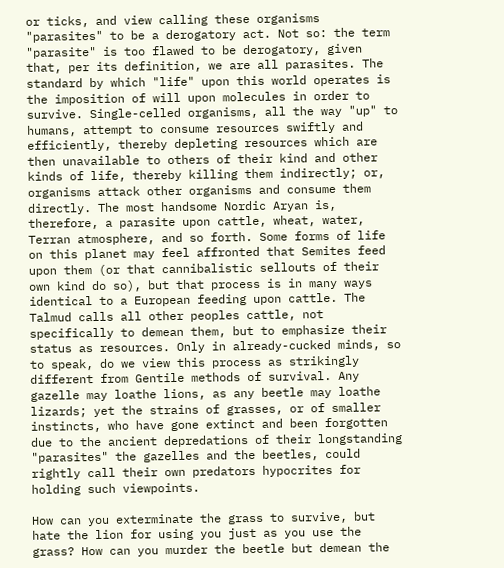or ticks, and view calling these organisms "parasites" to be a derogatory act. Not so: the term "parasite" is too flawed to be derogatory, given that, per its definition, we are all parasites. The standard by which "life" upon this world operates is the imposition of will upon molecules in order to survive. Single-celled organisms, all the way "up" to humans, attempt to consume resources swiftly and efficiently, thereby depleting resources which are then unavailable to others of their kind and other kinds of life, thereby killing them indirectly; or, organisms attack other organisms and consume them directly. The most handsome Nordic Aryan is, therefore, a parasite upon cattle, wheat, water, Terran atmosphere, and so forth. Some forms of life on this planet may feel affronted that Semites feed upon them (or that cannibalistic sellouts of their own kind do so), but that process is in many ways identical to a European feeding upon cattle. The Talmud calls all other peoples cattle, not specifically to demean them, but to emphasize their status as resources. Only in already-cucked minds, so to speak, do we view this process as strikingly different from Gentile methods of survival. Any gazelle may loathe lions, as any beetle may loathe lizards; yet the strains of grasses, or of smaller instincts, who have gone extinct and been forgotten due to the ancient depredations of their longstanding "parasites" the gazelles and the beetles, could rightly call their own predators hypocrites for holding such viewpoints.

How can you exterminate the grass to survive, but hate the lion for using you just as you use the grass? How can you murder the beetle but demean the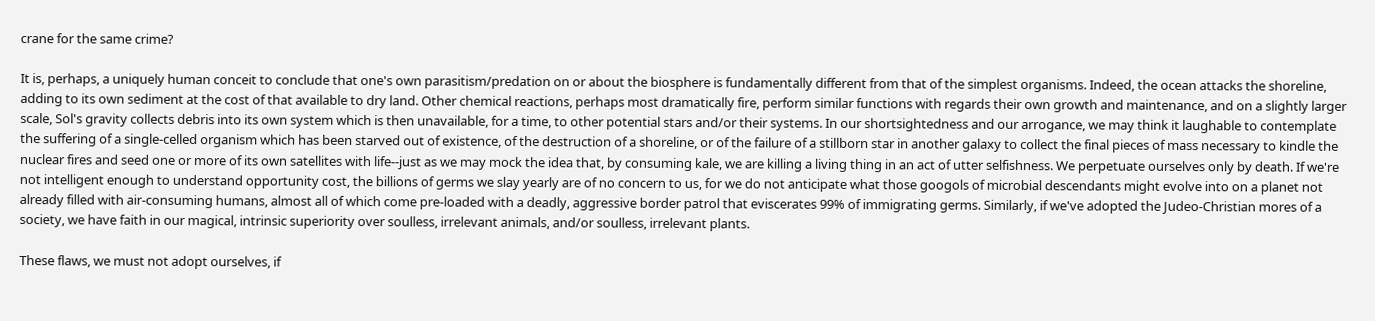crane for the same crime?

It is, perhaps, a uniquely human conceit to conclude that one's own parasitism/predation on or about the biosphere is fundamentally different from that of the simplest organisms. Indeed, the ocean attacks the shoreline, adding to its own sediment at the cost of that available to dry land. Other chemical reactions, perhaps most dramatically fire, perform similar functions with regards their own growth and maintenance, and on a slightly larger scale, Sol's gravity collects debris into its own system which is then unavailable, for a time, to other potential stars and/or their systems. In our shortsightedness and our arrogance, we may think it laughable to contemplate the suffering of a single-celled organism which has been starved out of existence, of the destruction of a shoreline, or of the failure of a stillborn star in another galaxy to collect the final pieces of mass necessary to kindle the nuclear fires and seed one or more of its own satellites with life--just as we may mock the idea that, by consuming kale, we are killing a living thing in an act of utter selfishness. We perpetuate ourselves only by death. If we're not intelligent enough to understand opportunity cost, the billions of germs we slay yearly are of no concern to us, for we do not anticipate what those googols of microbial descendants might evolve into on a planet not already filled with air-consuming humans, almost all of which come pre-loaded with a deadly, aggressive border patrol that eviscerates 99% of immigrating germs. Similarly, if we've adopted the Judeo-Christian mores of a society, we have faith in our magical, intrinsic superiority over soulless, irrelevant animals, and/or soulless, irrelevant plants.

These flaws, we must not adopt ourselves, if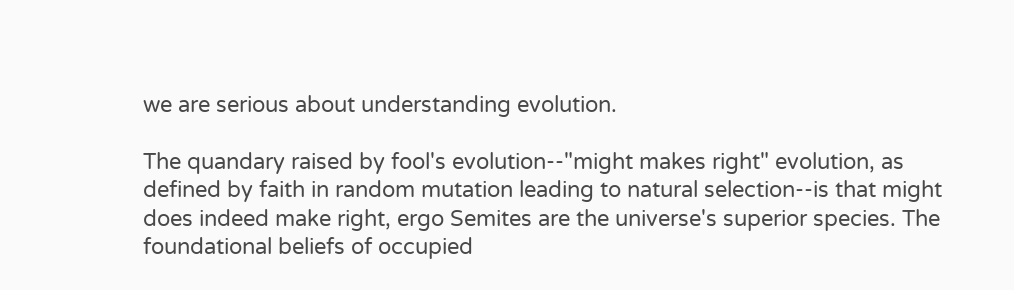we are serious about understanding evolution.

The quandary raised by fool's evolution--"might makes right" evolution, as defined by faith in random mutation leading to natural selection--is that might does indeed make right, ergo Semites are the universe's superior species. The foundational beliefs of occupied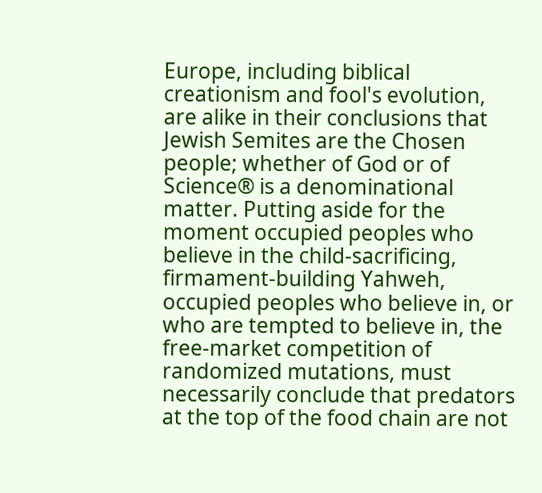Europe, including biblical creationism and fool's evolution, are alike in their conclusions that Jewish Semites are the Chosen people; whether of God or of Science® is a denominational matter. Putting aside for the moment occupied peoples who believe in the child-sacrificing, firmament-building Yahweh, occupied peoples who believe in, or who are tempted to believe in, the free-market competition of randomized mutations, must necessarily conclude that predators at the top of the food chain are not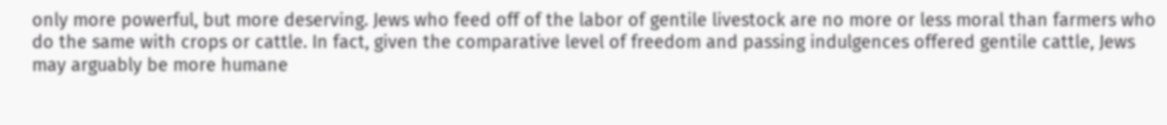only more powerful, but more deserving. Jews who feed off of the labor of gentile livestock are no more or less moral than farmers who do the same with crops or cattle. In fact, given the comparative level of freedom and passing indulgences offered gentile cattle, Jews may arguably be more humane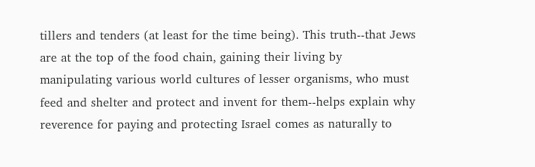tillers and tenders (at least for the time being). This truth--that Jews are at the top of the food chain, gaining their living by manipulating various world cultures of lesser organisms, who must feed and shelter and protect and invent for them--helps explain why reverence for paying and protecting Israel comes as naturally to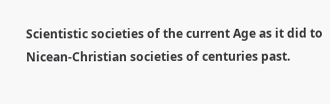Scientistic societies of the current Age as it did to Nicean-Christian societies of centuries past.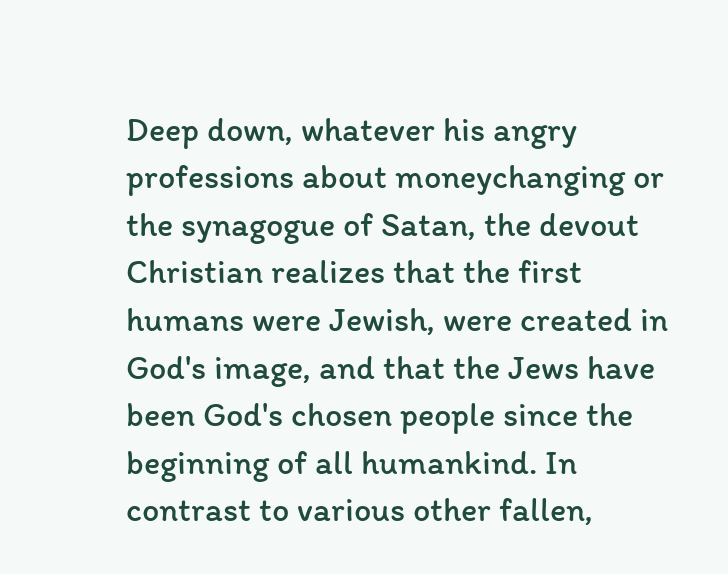Deep down, whatever his angry professions about moneychanging or the synagogue of Satan, the devout Christian realizes that the first humans were Jewish, were created in God's image, and that the Jews have been God's chosen people since the beginning of all humankind. In contrast to various other fallen,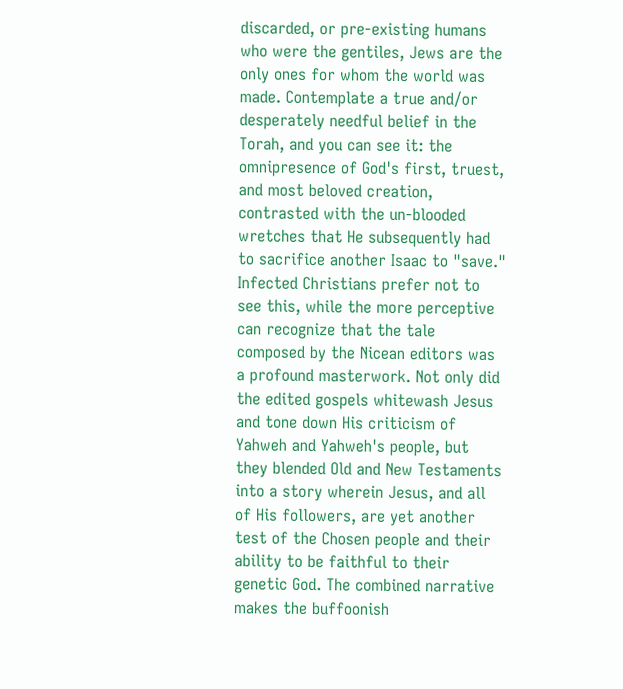discarded, or pre-existing humans who were the gentiles, Jews are the only ones for whom the world was made. Contemplate a true and/or desperately needful belief in the Torah, and you can see it: the omnipresence of God's first, truest, and most beloved creation, contrasted with the un-blooded wretches that He subsequently had to sacrifice another Isaac to "save." Infected Christians prefer not to see this, while the more perceptive can recognize that the tale composed by the Nicean editors was a profound masterwork. Not only did the edited gospels whitewash Jesus and tone down His criticism of Yahweh and Yahweh's people, but they blended Old and New Testaments into a story wherein Jesus, and all of His followers, are yet another test of the Chosen people and their ability to be faithful to their genetic God. The combined narrative makes the buffoonish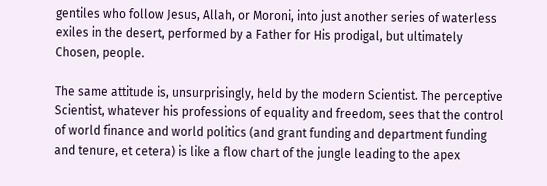gentiles who follow Jesus, Allah, or Moroni, into just another series of waterless exiles in the desert, performed by a Father for His prodigal, but ultimately Chosen, people.

The same attitude is, unsurprisingly, held by the modern Scientist. The perceptive Scientist, whatever his professions of equality and freedom, sees that the control of world finance and world politics (and grant funding and department funding and tenure, et cetera) is like a flow chart of the jungle leading to the apex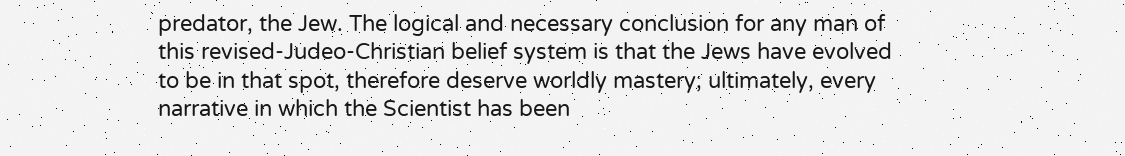predator, the Jew. The logical and necessary conclusion for any man of this revised-Judeo-Christian belief system is that the Jews have evolved to be in that spot, therefore deserve worldly mastery; ultimately, every narrative in which the Scientist has been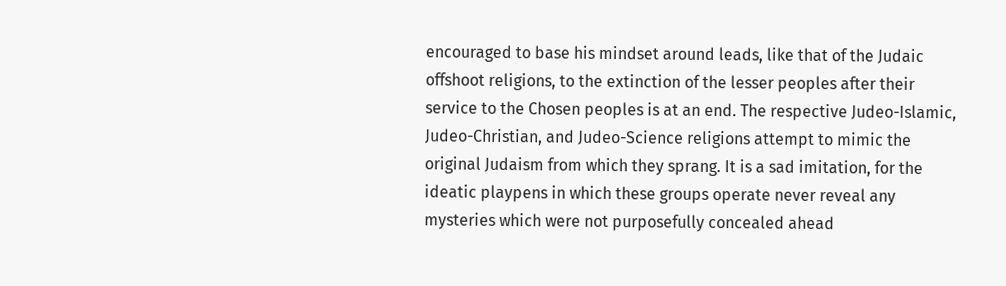encouraged to base his mindset around leads, like that of the Judaic offshoot religions, to the extinction of the lesser peoples after their service to the Chosen peoples is at an end. The respective Judeo-Islamic, Judeo-Christian, and Judeo-Science religions attempt to mimic the original Judaism from which they sprang. It is a sad imitation, for the ideatic playpens in which these groups operate never reveal any mysteries which were not purposefully concealed ahead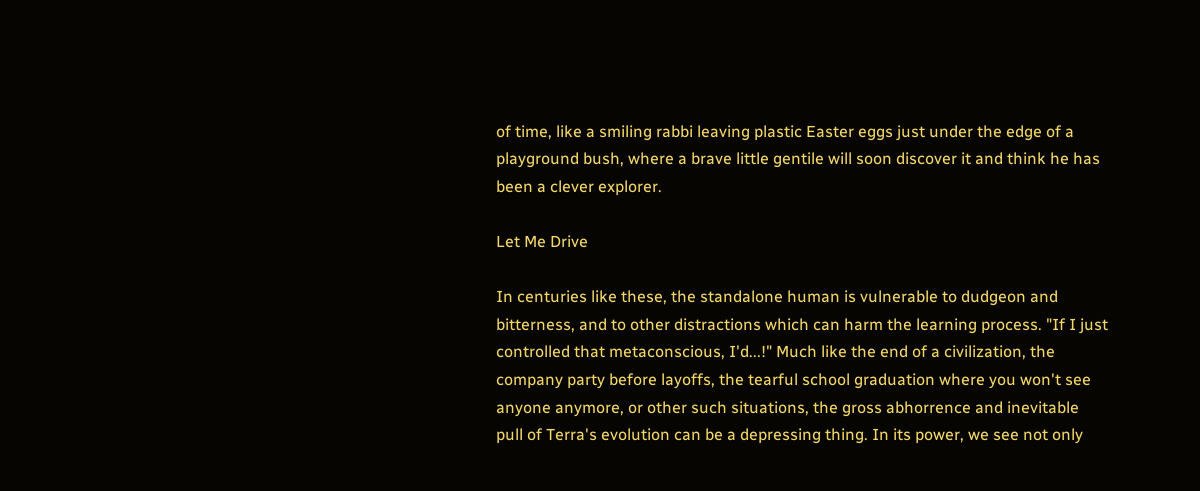of time, like a smiling rabbi leaving plastic Easter eggs just under the edge of a playground bush, where a brave little gentile will soon discover it and think he has been a clever explorer.

Let Me Drive

In centuries like these, the standalone human is vulnerable to dudgeon and bitterness, and to other distractions which can harm the learning process. "If I just controlled that metaconscious, I'd...!" Much like the end of a civilization, the company party before layoffs, the tearful school graduation where you won't see anyone anymore, or other such situations, the gross abhorrence and inevitable pull of Terra's evolution can be a depressing thing. In its power, we see not only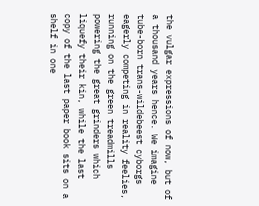the vulgar expressions of now, but of a thousand years hence. We imagine tube-born trans-wildebeest cyborgs eagerly competing in reality feelies, running on the green treadmills powering the great grinders which liquefy their kin, while the last copy of the last paper book sits on a shelf in one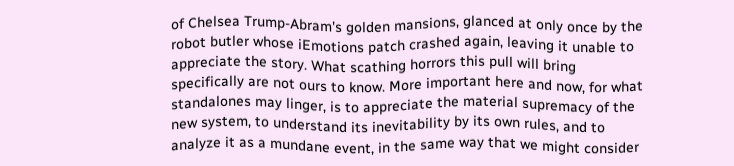of Chelsea Trump-Abram's golden mansions, glanced at only once by the robot butler whose iEmotions patch crashed again, leaving it unable to appreciate the story. What scathing horrors this pull will bring specifically are not ours to know. More important here and now, for what standalones may linger, is to appreciate the material supremacy of the new system, to understand its inevitability by its own rules, and to analyze it as a mundane event, in the same way that we might consider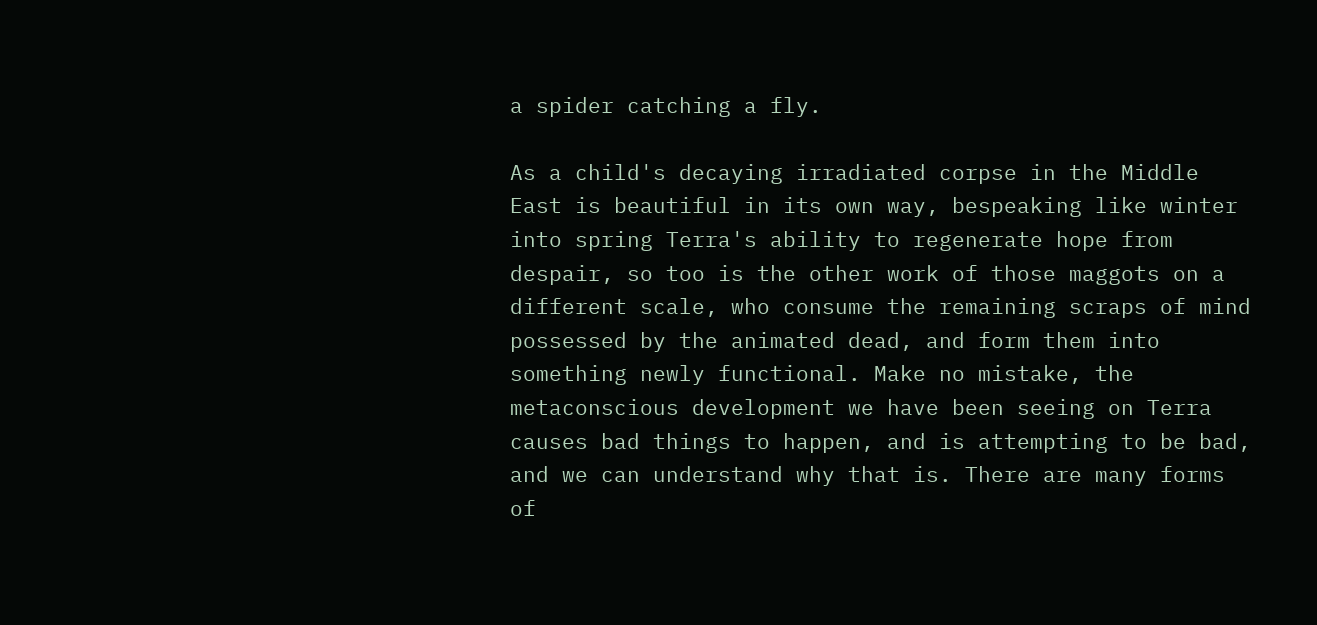a spider catching a fly.

As a child's decaying irradiated corpse in the Middle East is beautiful in its own way, bespeaking like winter into spring Terra's ability to regenerate hope from despair, so too is the other work of those maggots on a different scale, who consume the remaining scraps of mind possessed by the animated dead, and form them into something newly functional. Make no mistake, the metaconscious development we have been seeing on Terra causes bad things to happen, and is attempting to be bad, and we can understand why that is. There are many forms of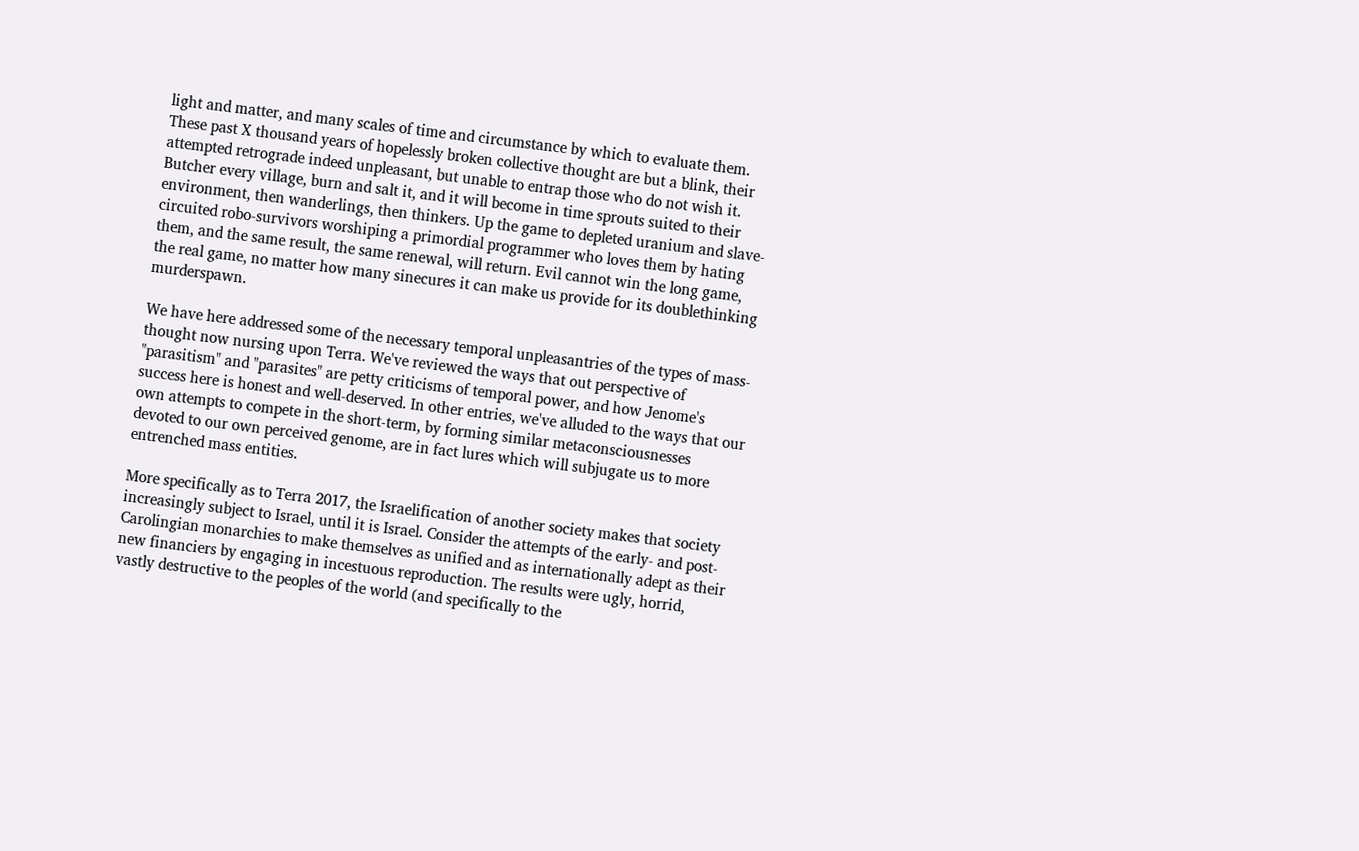light and matter, and many scales of time and circumstance by which to evaluate them. These past X thousand years of hopelessly broken collective thought are but a blink, their attempted retrograde indeed unpleasant, but unable to entrap those who do not wish it. Butcher every village, burn and salt it, and it will become in time sprouts suited to their environment, then wanderlings, then thinkers. Up the game to depleted uranium and slave-circuited robo-survivors worshiping a primordial programmer who loves them by hating them, and the same result, the same renewal, will return. Evil cannot win the long game, the real game, no matter how many sinecures it can make us provide for its doublethinking murderspawn.

We have here addressed some of the necessary temporal unpleasantries of the types of mass-thought now nursing upon Terra. We've reviewed the ways that out perspective of "parasitism" and "parasites" are petty criticisms of temporal power, and how Jenome's success here is honest and well-deserved. In other entries, we've alluded to the ways that our own attempts to compete in the short-term, by forming similar metaconsciousnesses devoted to our own perceived genome, are in fact lures which will subjugate us to more entrenched mass entities.

More specifically as to Terra 2017, the Israelification of another society makes that society increasingly subject to Israel, until it is Israel. Consider the attempts of the early- and post-Carolingian monarchies to make themselves as unified and as internationally adept as their new financiers by engaging in incestuous reproduction. The results were ugly, horrid, vastly destructive to the peoples of the world (and specifically to the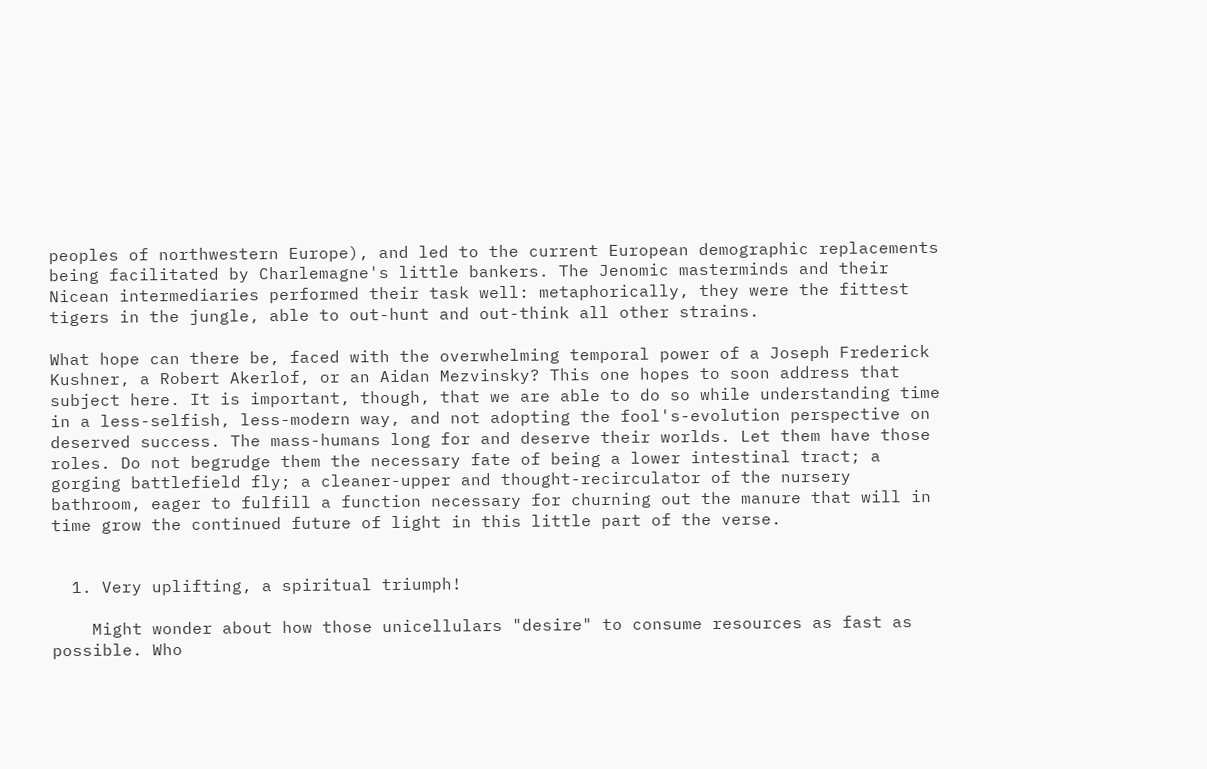peoples of northwestern Europe), and led to the current European demographic replacements being facilitated by Charlemagne's little bankers. The Jenomic masterminds and their Nicean intermediaries performed their task well: metaphorically, they were the fittest tigers in the jungle, able to out-hunt and out-think all other strains.

What hope can there be, faced with the overwhelming temporal power of a Joseph Frederick Kushner, a Robert Akerlof, or an Aidan Mezvinsky? This one hopes to soon address that subject here. It is important, though, that we are able to do so while understanding time in a less-selfish, less-modern way, and not adopting the fool's-evolution perspective on deserved success. The mass-humans long for and deserve their worlds. Let them have those roles. Do not begrudge them the necessary fate of being a lower intestinal tract; a gorging battlefield fly; a cleaner-upper and thought-recirculator of the nursery bathroom, eager to fulfill a function necessary for churning out the manure that will in time grow the continued future of light in this little part of the verse.


  1. Very uplifting, a spiritual triumph!

    Might wonder about how those unicellulars "desire" to consume resources as fast as possible. Who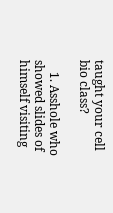taught your cell bio class?

    1. Asshole who showed slides of himself visiting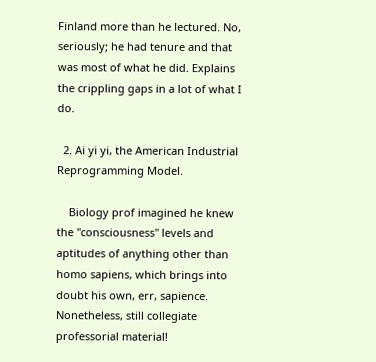Finland more than he lectured. No, seriously; he had tenure and that was most of what he did. Explains the crippling gaps in a lot of what I do.

  2. Ai yi yi, the American Industrial Reprogramming Model.

    Biology prof imagined he knew the "consciousness" levels and aptitudes of anything other than homo sapiens, which brings into doubt his own, err, sapience. Nonetheless, still collegiate professorial material!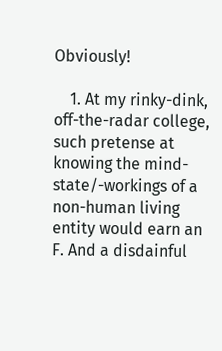Obviously!

    1. At my rinky-dink, off-the-radar college, such pretense at knowing the mind-state/-workings of a non-human living entity would earn an F. And a disdainful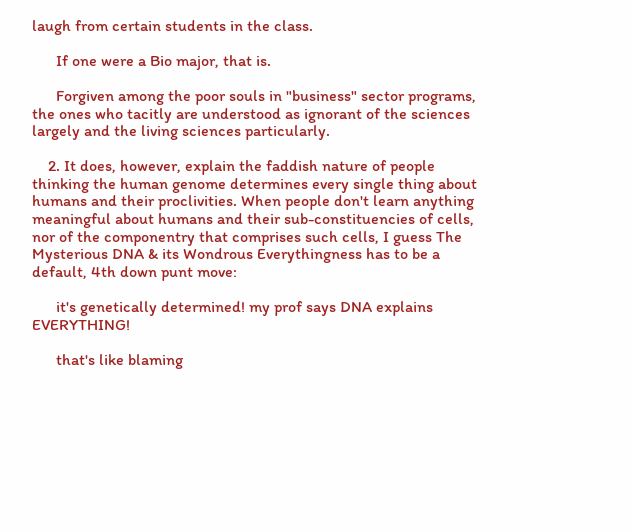laugh from certain students in the class.

      If one were a Bio major, that is.

      Forgiven among the poor souls in "business" sector programs, the ones who tacitly are understood as ignorant of the sciences largely and the living sciences particularly.

    2. It does, however, explain the faddish nature of people thinking the human genome determines every single thing about humans and their proclivities. When people don't learn anything meaningful about humans and their sub-constituencies of cells, nor of the componentry that comprises such cells, I guess The Mysterious DNA & its Wondrous Everythingness has to be a default, 4th down punt move:

      it's genetically determined! my prof says DNA explains EVERYTHING!

      that's like blaming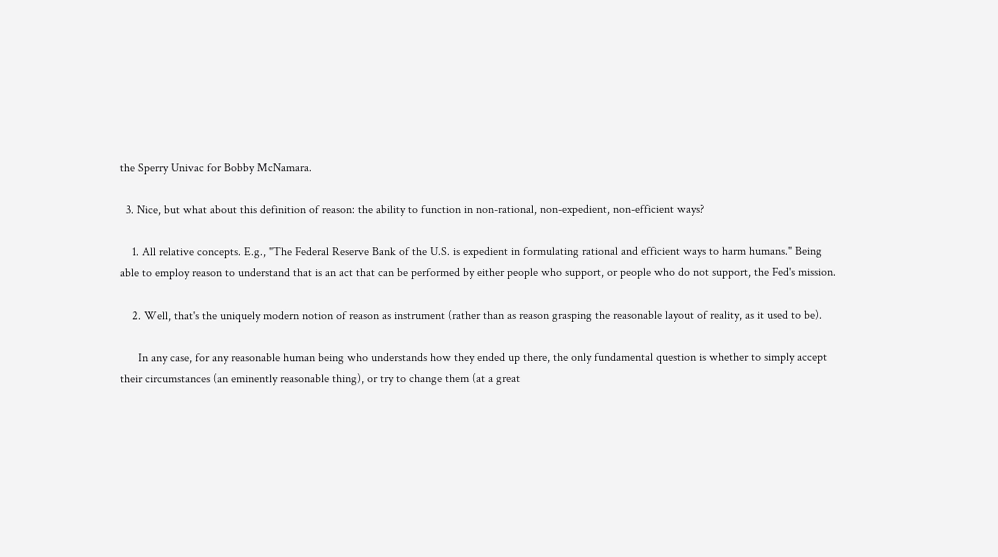the Sperry Univac for Bobby McNamara.

  3. Nice, but what about this definition of reason: the ability to function in non-rational, non-expedient, non-efficient ways?

    1. All relative concepts. E.g., "The Federal Reserve Bank of the U.S. is expedient in formulating rational and efficient ways to harm humans." Being able to employ reason to understand that is an act that can be performed by either people who support, or people who do not support, the Fed's mission.

    2. Well, that's the uniquely modern notion of reason as instrument (rather than as reason grasping the reasonable layout of reality, as it used to be).

      In any case, for any reasonable human being who understands how they ended up there, the only fundamental question is whether to simply accept their circumstances (an eminently reasonable thing), or try to change them (at a great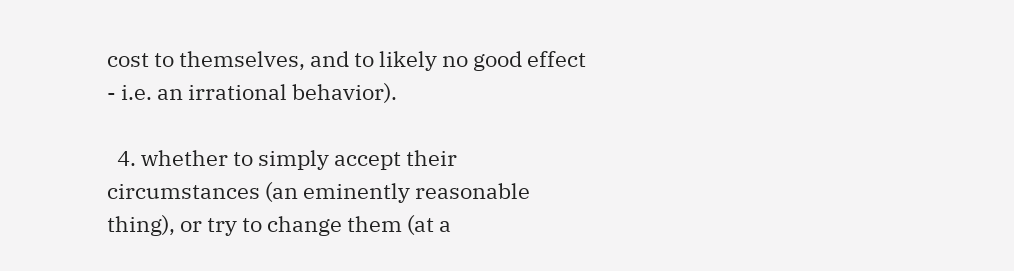cost to themselves, and to likely no good effect - i.e. an irrational behavior).

  4. whether to simply accept their circumstances (an eminently reasonable thing), or try to change them (at a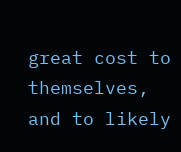great cost to themselves, and to likely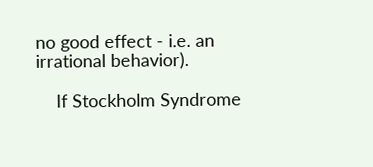no good effect - i.e. an irrational behavior).

    If Stockholm Syndrome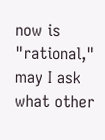now is "rational," may I ask what other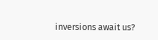inversions await us?